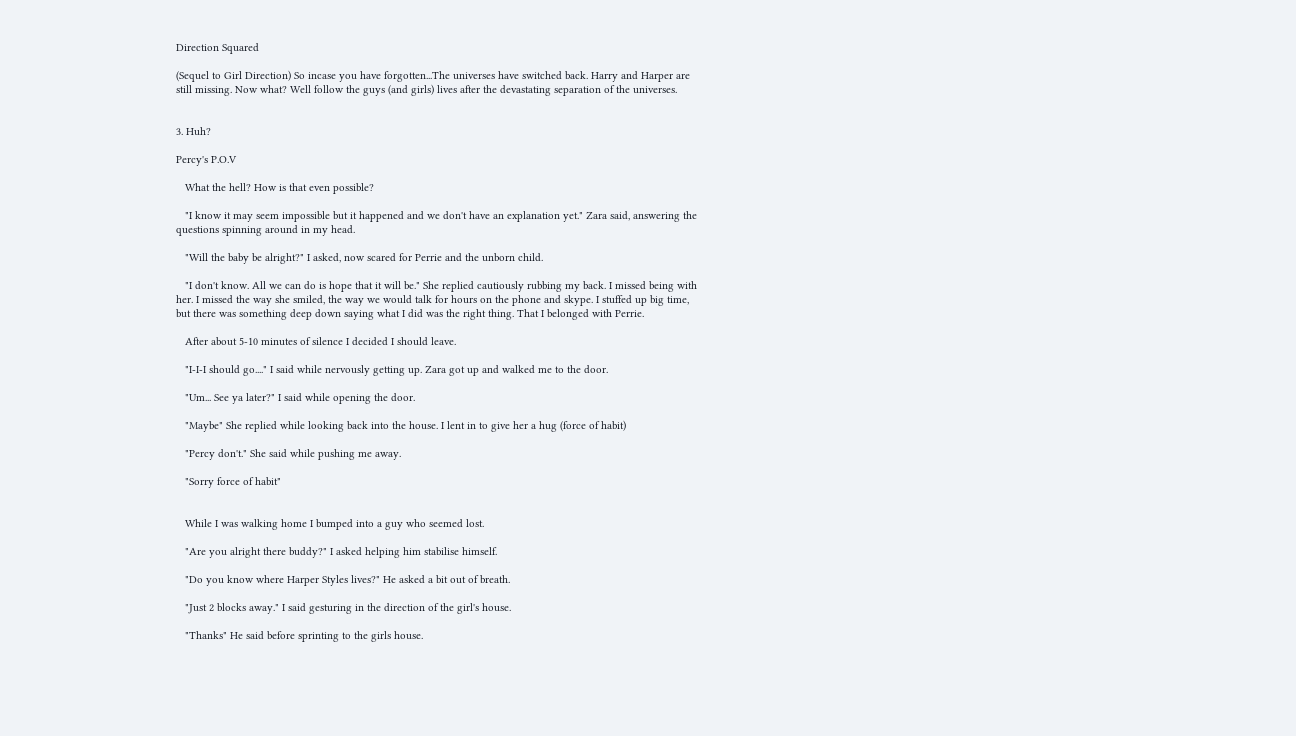Direction Squared

(Sequel to Girl Direction) So incase you have forgotten...The universes have switched back. Harry and Harper are still missing. Now what? Well follow the guys (and girls) lives after the devastating separation of the universes.


3. Huh?

Percy's P.O.V

   What the hell? How is that even possible?

   "I know it may seem impossible but it happened and we don't have an explanation yet." Zara said, answering the questions spinning around in my head.

   "Will the baby be alright?" I asked, now scared for Perrie and the unborn child.

   "I don't know. All we can do is hope that it will be." She replied cautiously rubbing my back. I missed being with her. I missed the way she smiled, the way we would talk for hours on the phone and skype. I stuffed up big time, but there was something deep down saying what I did was the right thing. That I belonged with Perrie.

   After about 5-10 minutes of silence I decided I should leave.

   "I-I-I should go...." I said while nervously getting up. Zara got up and walked me to the door.

   "Um... See ya later?" I said while opening the door.

   "Maybe" She replied while looking back into the house. I lent in to give her a hug (force of habit)

   "Percy don't." She said while pushing me away.

   "Sorry force of habit"


   While I was walking home I bumped into a guy who seemed lost.

   "Are you alright there buddy?" I asked helping him stabilise himself.

   "Do you know where Harper Styles lives?" He asked a bit out of breath.

   "Just 2 blocks away." I said gesturing in the direction of the girl's house.

   "Thanks" He said before sprinting to the girls house.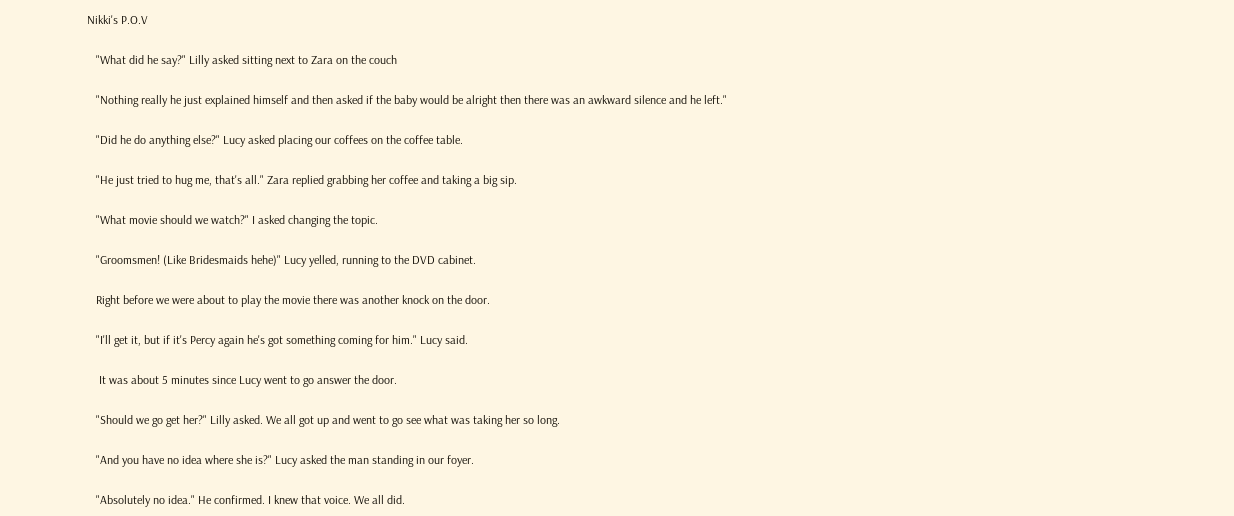Nikki's P.O.V

   "What did he say?" Lilly asked sitting next to Zara on the couch

   "Nothing really he just explained himself and then asked if the baby would be alright then there was an awkward silence and he left."

   "Did he do anything else?" Lucy asked placing our coffees on the coffee table.

   "He just tried to hug me, that's all." Zara replied grabbing her coffee and taking a big sip.

   "What movie should we watch?" I asked changing the topic.

   "Groomsmen! (Like Bridesmaids hehe)" Lucy yelled, running to the DVD cabinet.

   Right before we were about to play the movie there was another knock on the door.

   "I'll get it, but if it's Percy again he's got something coming for him." Lucy said.

    It was about 5 minutes since Lucy went to go answer the door.

   "Should we go get her?" Lilly asked. We all got up and went to go see what was taking her so long.

   "And you have no idea where she is?" Lucy asked the man standing in our foyer.

   "Absolutely no idea." He confirmed. I knew that voice. We all did.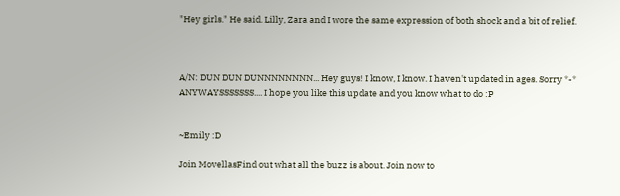"Hey girls." He said. Lilly, Zara and I wore the same expression of both shock and a bit of relief.



A/N: DUN DUN DUNNNNNNNN... Hey guys! I know, I know. I haven't updated in ages. Sorry *-* ANYWAYSSSSSSS.... I hope you like this update and you know what to do :P


~Emily :D

Join MovellasFind out what all the buzz is about. Join now to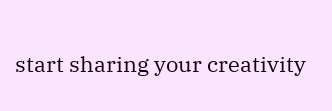start sharing your creativity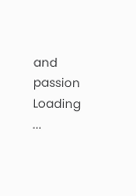and passion
Loading ...